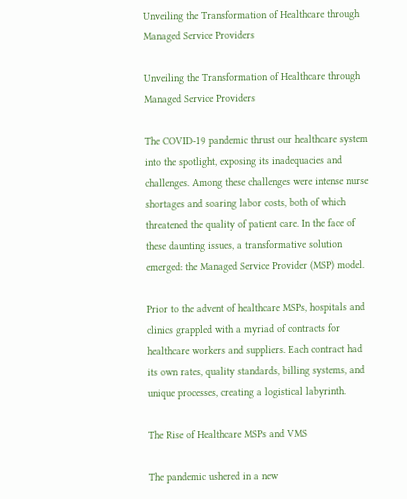Unveiling the Transformation of Healthcare through Managed Service Providers

Unveiling the Transformation of Healthcare through Managed Service Providers

The COVID-19 pandemic thrust our healthcare system into the spotlight, exposing its inadequacies and challenges. Among these challenges were intense nurse shortages and soaring labor costs, both of which threatened the quality of patient care. In the face of these daunting issues, a transformative solution emerged: the Managed Service Provider (MSP) model.

Prior to the advent of healthcare MSPs, hospitals and clinics grappled with a myriad of contracts for healthcare workers and suppliers. Each contract had its own rates, quality standards, billing systems, and unique processes, creating a logistical labyrinth.

The Rise of Healthcare MSPs and VMS

The pandemic ushered in a new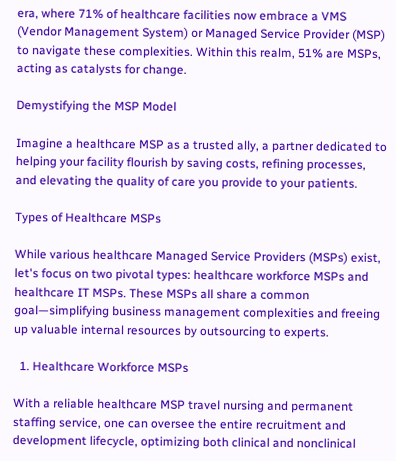era, where 71% of healthcare facilities now embrace a VMS (Vendor Management System) or Managed Service Provider (MSP) to navigate these complexities. Within this realm, 51% are MSPs, acting as catalysts for change.

Demystifying the MSP Model

Imagine a healthcare MSP as a trusted ally, a partner dedicated to helping your facility flourish by saving costs, refining processes, and elevating the quality of care you provide to your patients.

Types of Healthcare MSPs

While various healthcare Managed Service Providers (MSPs) exist, let's focus on two pivotal types: healthcare workforce MSPs and healthcare IT MSPs. These MSPs all share a common goal—simplifying business management complexities and freeing up valuable internal resources by outsourcing to experts.

  1. Healthcare Workforce MSPs

With a reliable healthcare MSP travel nursing and permanent staffing service, one can oversee the entire recruitment and development lifecycle, optimizing both clinical and nonclinical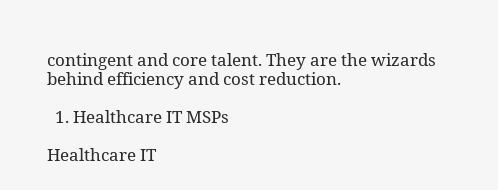contingent and core talent. They are the wizards behind efficiency and cost reduction.

  1. Healthcare IT MSPs

Healthcare IT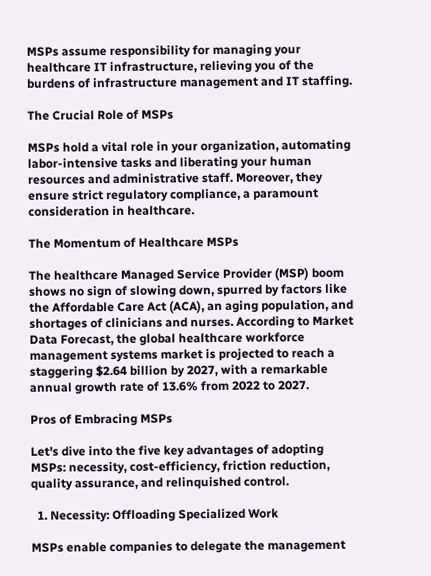MSPs assume responsibility for managing your healthcare IT infrastructure, relieving you of the burdens of infrastructure management and IT staffing.

The Crucial Role of MSPs

MSPs hold a vital role in your organization, automating labor-intensive tasks and liberating your human resources and administrative staff. Moreover, they ensure strict regulatory compliance, a paramount consideration in healthcare.

The Momentum of Healthcare MSPs

The healthcare Managed Service Provider (MSP) boom shows no sign of slowing down, spurred by factors like the Affordable Care Act (ACA), an aging population, and shortages of clinicians and nurses. According to Market Data Forecast, the global healthcare workforce management systems market is projected to reach a staggering $2.64 billion by 2027, with a remarkable annual growth rate of 13.6% from 2022 to 2027.

Pros of Embracing MSPs

Let's dive into the five key advantages of adopting MSPs: necessity, cost-efficiency, friction reduction, quality assurance, and relinquished control.

  1. Necessity: Offloading Specialized Work

MSPs enable companies to delegate the management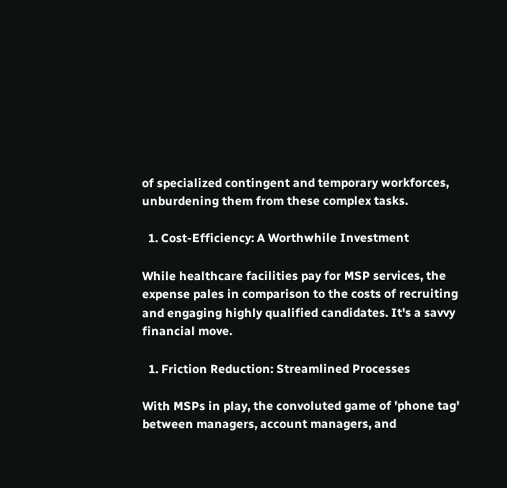of specialized contingent and temporary workforces, unburdening them from these complex tasks.

  1. Cost-Efficiency: A Worthwhile Investment

While healthcare facilities pay for MSP services, the expense pales in comparison to the costs of recruiting and engaging highly qualified candidates. It's a savvy financial move.

  1. Friction Reduction: Streamlined Processes

With MSPs in play, the convoluted game of 'phone tag' between managers, account managers, and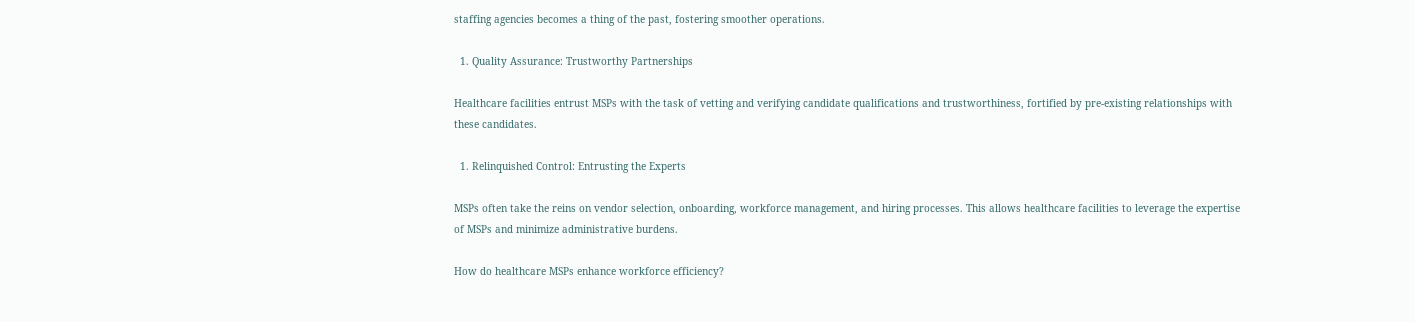staffing agencies becomes a thing of the past, fostering smoother operations.

  1. Quality Assurance: Trustworthy Partnerships

Healthcare facilities entrust MSPs with the task of vetting and verifying candidate qualifications and trustworthiness, fortified by pre-existing relationships with these candidates.

  1. Relinquished Control: Entrusting the Experts

MSPs often take the reins on vendor selection, onboarding, workforce management, and hiring processes. This allows healthcare facilities to leverage the expertise of MSPs and minimize administrative burdens.

How do healthcare MSPs enhance workforce efficiency?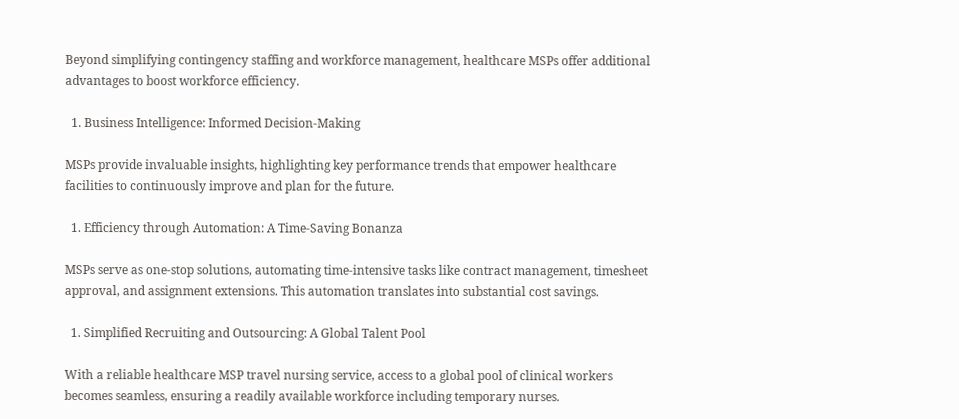Beyond simplifying contingency staffing and workforce management, healthcare MSPs offer additional advantages to boost workforce efficiency.

  1. Business Intelligence: Informed Decision-Making

MSPs provide invaluable insights, highlighting key performance trends that empower healthcare facilities to continuously improve and plan for the future.

  1. Efficiency through Automation: A Time-Saving Bonanza

MSPs serve as one-stop solutions, automating time-intensive tasks like contract management, timesheet approval, and assignment extensions. This automation translates into substantial cost savings.

  1. Simplified Recruiting and Outsourcing: A Global Talent Pool

With a reliable healthcare MSP travel nursing service, access to a global pool of clinical workers becomes seamless, ensuring a readily available workforce including temporary nurses.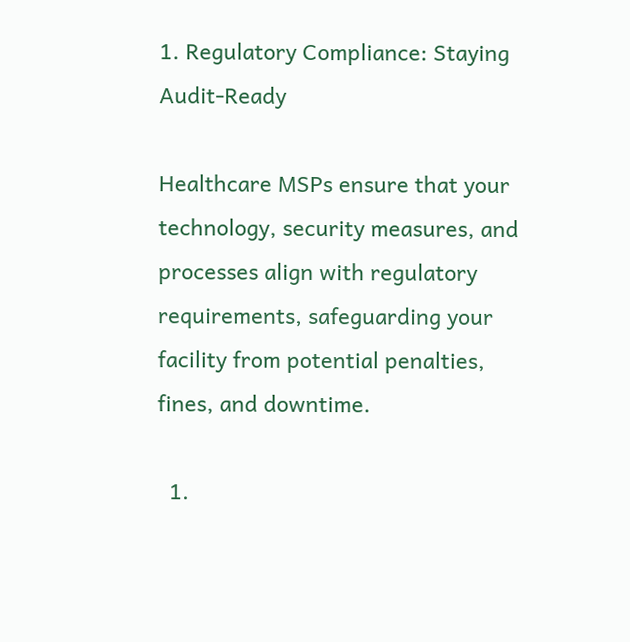1. Regulatory Compliance: Staying Audit-Ready

Healthcare MSPs ensure that your technology, security measures, and processes align with regulatory requirements, safeguarding your facility from potential penalties, fines, and downtime.

  1.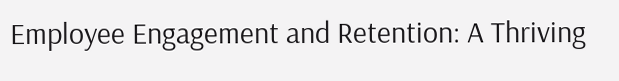Employee Engagement and Retention: A Thriving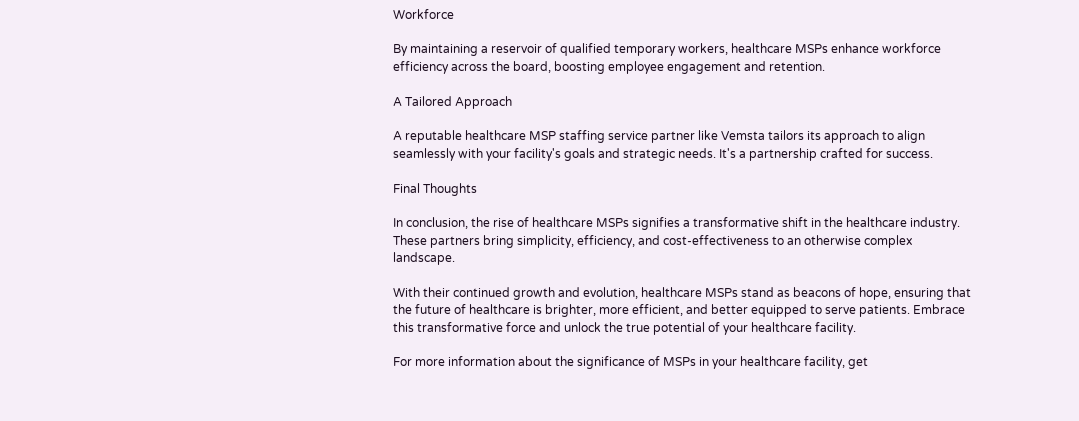Workforce

By maintaining a reservoir of qualified temporary workers, healthcare MSPs enhance workforce efficiency across the board, boosting employee engagement and retention.

A Tailored Approach

A reputable healthcare MSP staffing service partner like Vemsta tailors its approach to align seamlessly with your facility's goals and strategic needs. It's a partnership crafted for success.

Final Thoughts

In conclusion, the rise of healthcare MSPs signifies a transformative shift in the healthcare industry. These partners bring simplicity, efficiency, and cost-effectiveness to an otherwise complex landscape.

With their continued growth and evolution, healthcare MSPs stand as beacons of hope, ensuring that the future of healthcare is brighter, more efficient, and better equipped to serve patients. Embrace this transformative force and unlock the true potential of your healthcare facility.

For more information about the significance of MSPs in your healthcare facility, get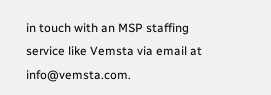in touch with an MSP staffing service like Vemsta via email at info@vemsta.com.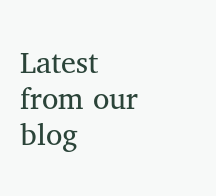Latest from our blog